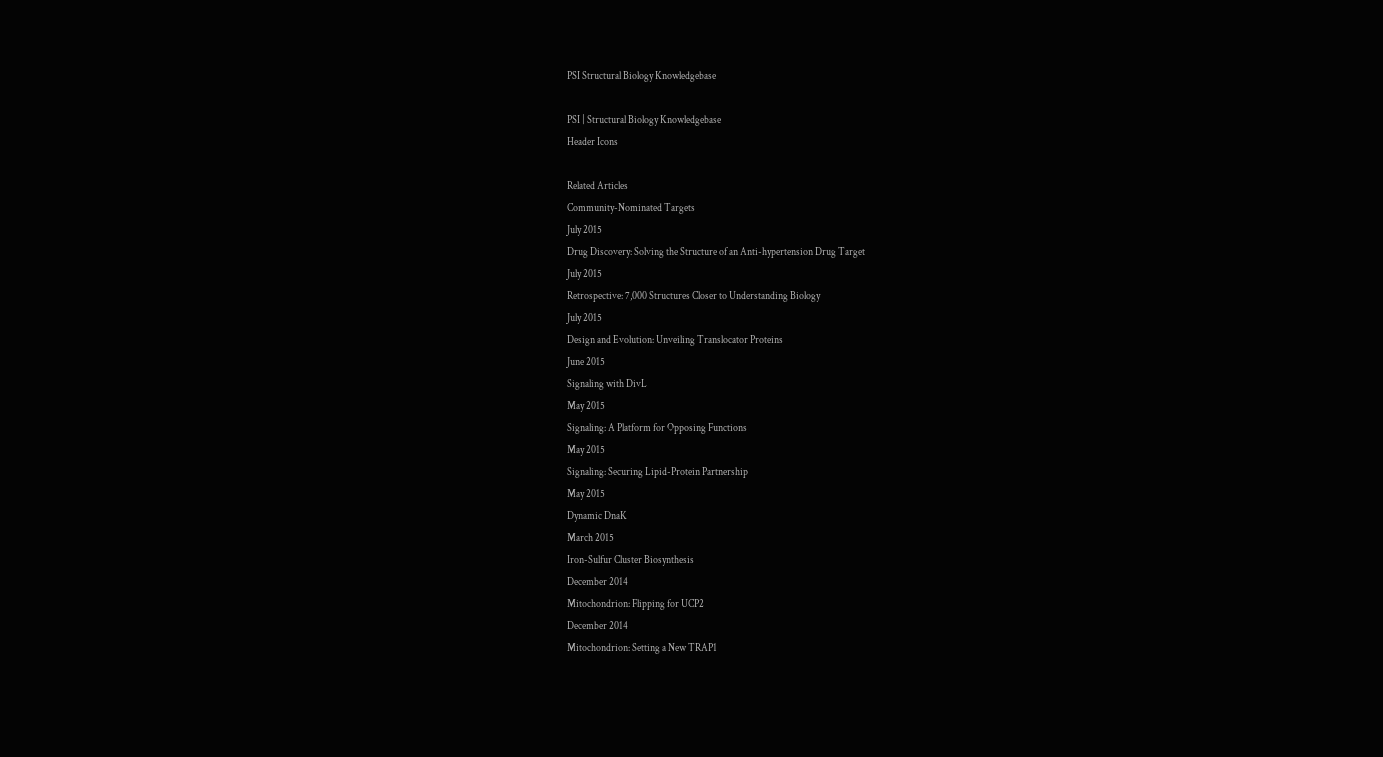PSI Structural Biology Knowledgebase

PSI | Structural Biology Knowledgebase
Header Icons

Related Articles
Community-Nominated Targets
July 2015
Drug Discovery: Solving the Structure of an Anti-hypertension Drug Target
July 2015
Retrospective: 7,000 Structures Closer to Understanding Biology
July 2015
Design and Evolution: Unveiling Translocator Proteins
June 2015
Signaling with DivL
May 2015
Signaling: A Platform for Opposing Functions
May 2015
Signaling: Securing Lipid-Protein Partnership
May 2015
Dynamic DnaK
March 2015
Iron-Sulfur Cluster Biosynthesis
December 2014
Mitochondrion: Flipping for UCP2
December 2014
Mitochondrion: Setting a New TRAP1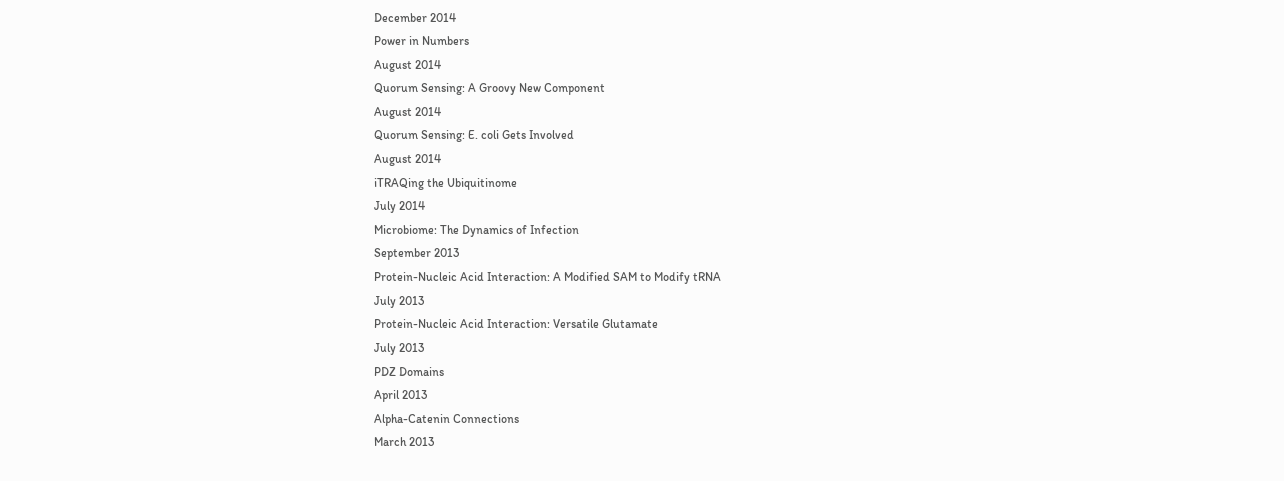December 2014
Power in Numbers
August 2014
Quorum Sensing: A Groovy New Component
August 2014
Quorum Sensing: E. coli Gets Involved
August 2014
iTRAQing the Ubiquitinome
July 2014
Microbiome: The Dynamics of Infection
September 2013
Protein-Nucleic Acid Interaction: A Modified SAM to Modify tRNA
July 2013
Protein-Nucleic Acid Interaction: Versatile Glutamate
July 2013
PDZ Domains
April 2013
Alpha-Catenin Connections
March 2013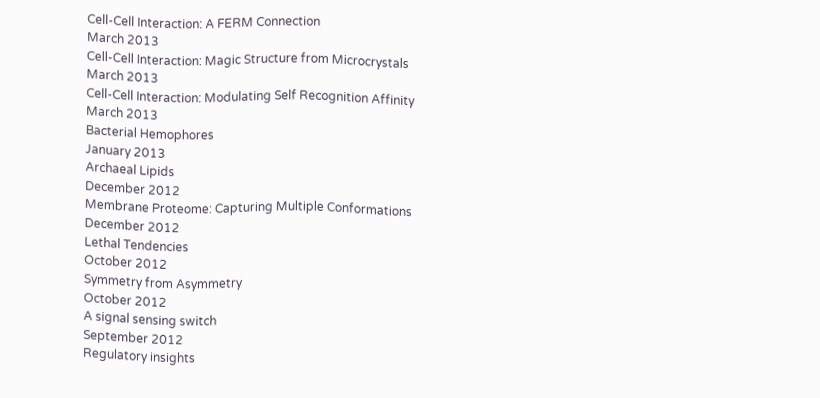Cell-Cell Interaction: A FERM Connection
March 2013
Cell-Cell Interaction: Magic Structure from Microcrystals
March 2013
Cell-Cell Interaction: Modulating Self Recognition Affinity
March 2013
Bacterial Hemophores
January 2013
Archaeal Lipids
December 2012
Membrane Proteome: Capturing Multiple Conformations
December 2012
Lethal Tendencies
October 2012
Symmetry from Asymmetry
October 2012
A signal sensing switch
September 2012
Regulatory insights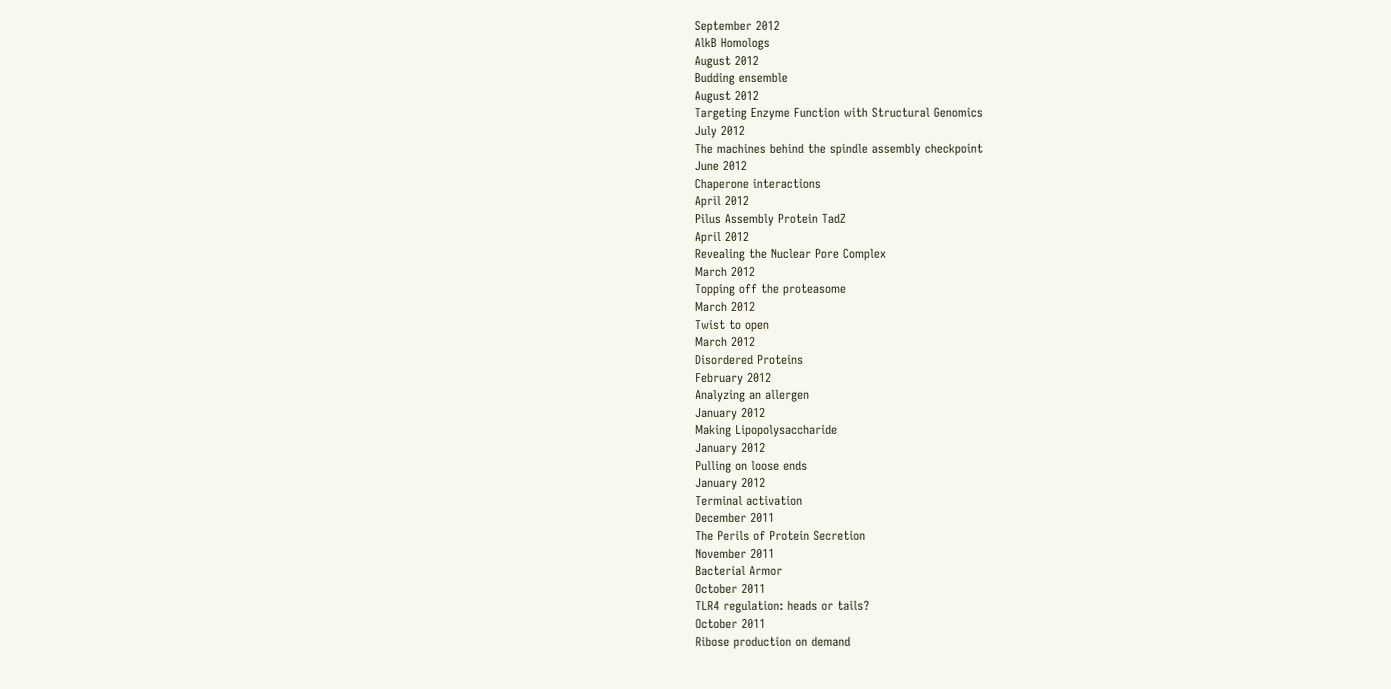September 2012
AlkB Homologs
August 2012
Budding ensemble
August 2012
Targeting Enzyme Function with Structural Genomics
July 2012
The machines behind the spindle assembly checkpoint
June 2012
Chaperone interactions
April 2012
Pilus Assembly Protein TadZ
April 2012
Revealing the Nuclear Pore Complex
March 2012
Topping off the proteasome
March 2012
Twist to open
March 2012
Disordered Proteins
February 2012
Analyzing an allergen
January 2012
Making Lipopolysaccharide
January 2012
Pulling on loose ends
January 2012
Terminal activation
December 2011
The Perils of Protein Secretion
November 2011
Bacterial Armor
October 2011
TLR4 regulation: heads or tails?
October 2011
Ribose production on demand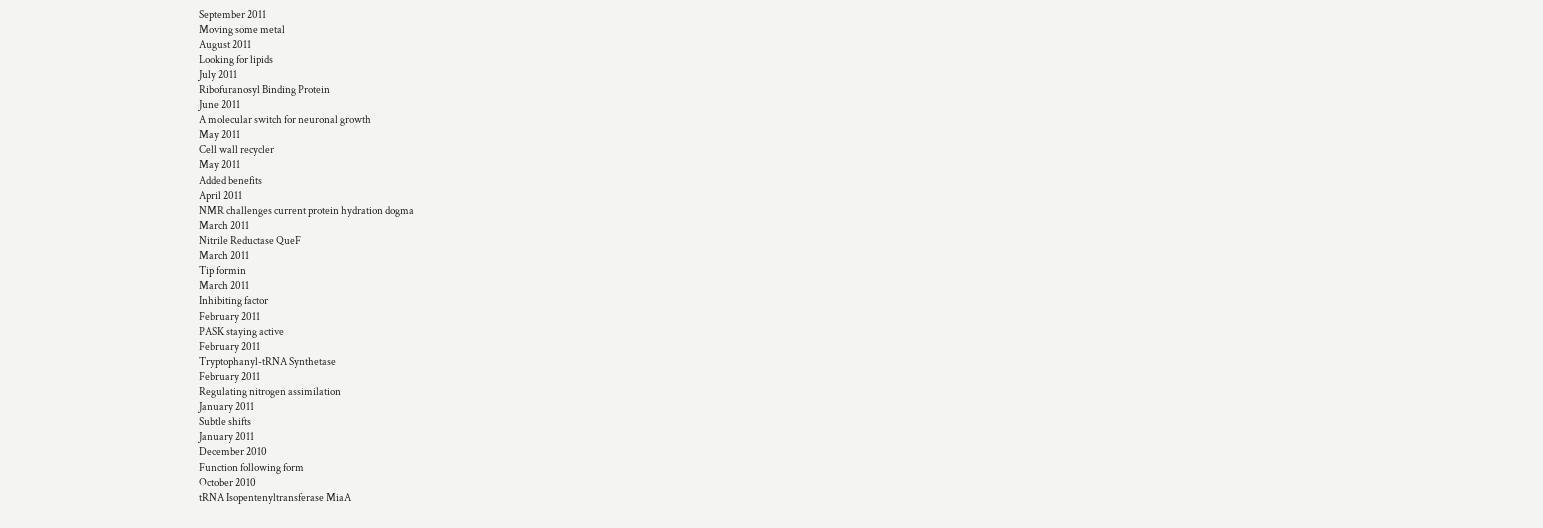September 2011
Moving some metal
August 2011
Looking for lipids
July 2011
Ribofuranosyl Binding Protein
June 2011
A molecular switch for neuronal growth
May 2011
Cell wall recycler
May 2011
Added benefits
April 2011
NMR challenges current protein hydration dogma
March 2011
Nitrile Reductase QueF
March 2011
Tip formin
March 2011
Inhibiting factor
February 2011
PASK staying active
February 2011
Tryptophanyl-tRNA Synthetase
February 2011
Regulating nitrogen assimilation
January 2011
Subtle shifts
January 2011
December 2010
Function following form
October 2010
tRNA Isopentenyltransferase MiaA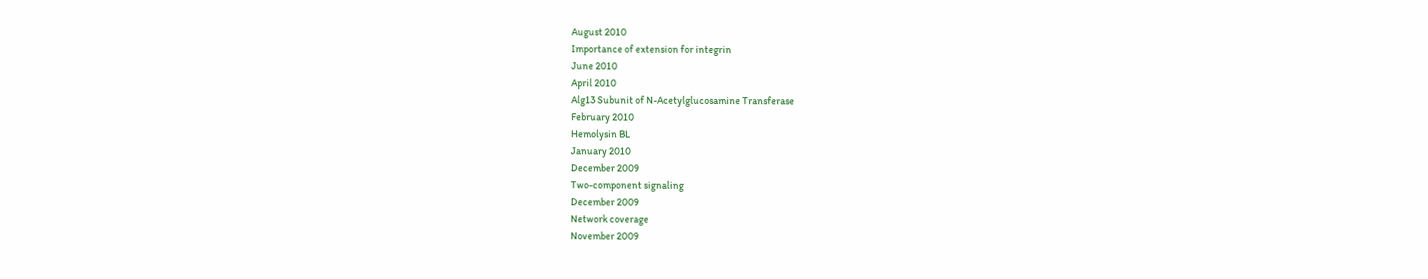August 2010
Importance of extension for integrin
June 2010
April 2010
Alg13 Subunit of N-Acetylglucosamine Transferase
February 2010
Hemolysin BL
January 2010
December 2009
Two-component signaling
December 2009
Network coverage
November 2009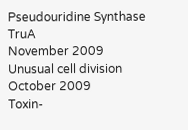Pseudouridine Synthase TruA
November 2009
Unusual cell division
October 2009
Toxin-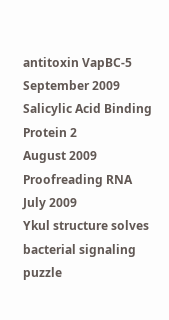antitoxin VapBC-5
September 2009
Salicylic Acid Binding Protein 2
August 2009
Proofreading RNA
July 2009
Ykul structure solves bacterial signaling puzzle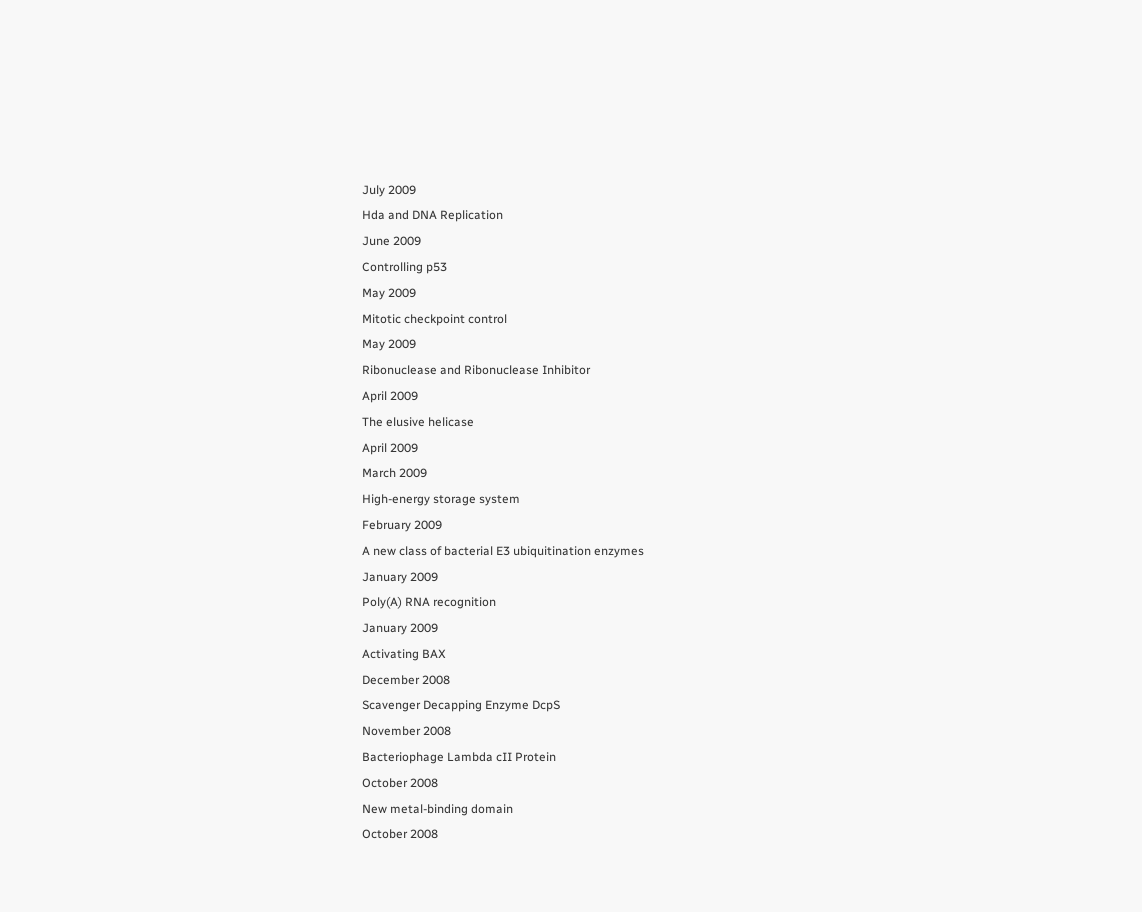July 2009
Hda and DNA Replication
June 2009
Controlling p53
May 2009
Mitotic checkpoint control
May 2009
Ribonuclease and Ribonuclease Inhibitor
April 2009
The elusive helicase
April 2009
March 2009
High-energy storage system
February 2009
A new class of bacterial E3 ubiquitination enzymes
January 2009
Poly(A) RNA recognition
January 2009
Activating BAX
December 2008
Scavenger Decapping Enzyme DcpS
November 2008
Bacteriophage Lambda cII Protein
October 2008
New metal-binding domain
October 2008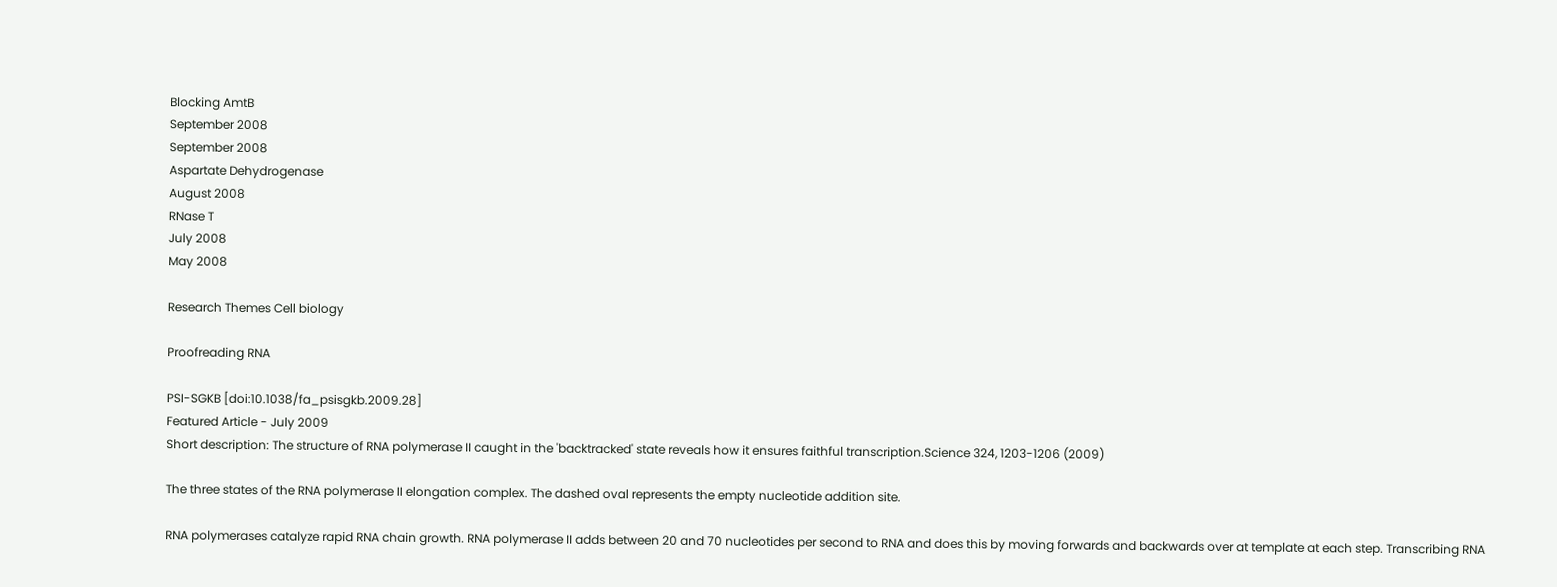Blocking AmtB
September 2008
September 2008
Aspartate Dehydrogenase
August 2008
RNase T
July 2008
May 2008

Research Themes Cell biology

Proofreading RNA

PSI-SGKB [doi:10.1038/fa_psisgkb.2009.28]
Featured Article - July 2009
Short description: The structure of RNA polymerase II caught in the 'backtracked' state reveals how it ensures faithful transcription.Science 324, 1203-1206 (2009)

The three states of the RNA polymerase II elongation complex. The dashed oval represents the empty nucleotide addition site.

RNA polymerases catalyze rapid RNA chain growth. RNA polymerase II adds between 20 and 70 nucleotides per second to RNA and does this by moving forwards and backwards over at template at each step. Transcribing RNA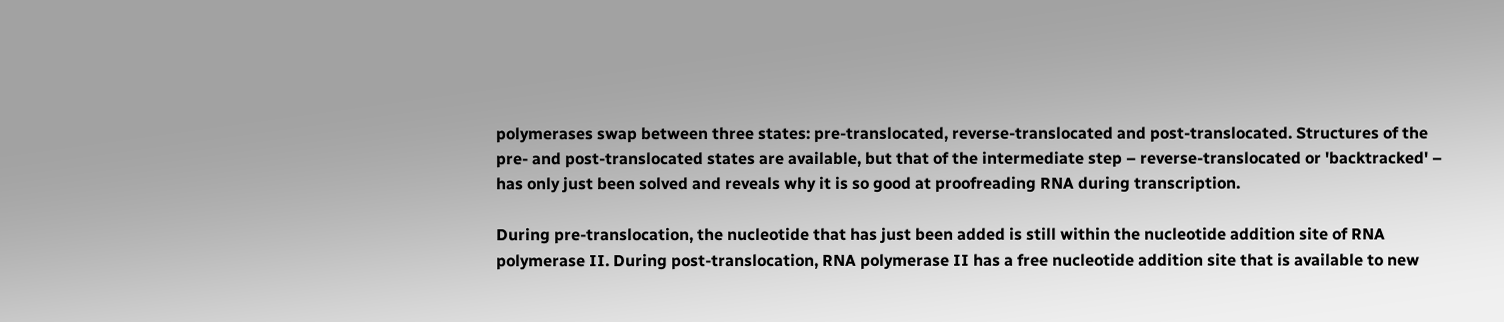polymerases swap between three states: pre-translocated, reverse-translocated and post-translocated. Structures of the pre- and post-translocated states are available, but that of the intermediate step – reverse-translocated or 'backtracked' – has only just been solved and reveals why it is so good at proofreading RNA during transcription.

During pre-translocation, the nucleotide that has just been added is still within the nucleotide addition site of RNA polymerase II. During post-translocation, RNA polymerase II has a free nucleotide addition site that is available to new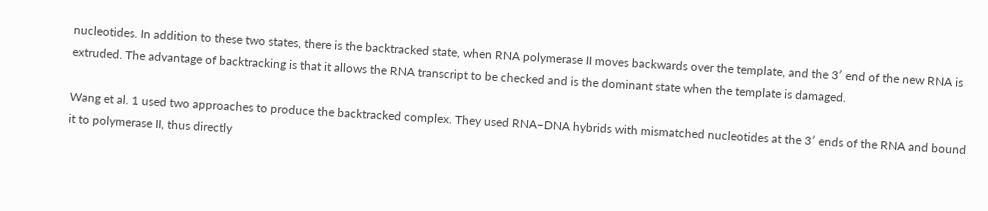nucleotides. In addition to these two states, there is the backtracked state, when RNA polymerase II moves backwards over the template, and the 3′ end of the new RNA is extruded. The advantage of backtracking is that it allows the RNA transcript to be checked and is the dominant state when the template is damaged.

Wang et al. 1 used two approaches to produce the backtracked complex. They used RNA–DNA hybrids with mismatched nucleotides at the 3′ ends of the RNA and bound it to polymerase II, thus directly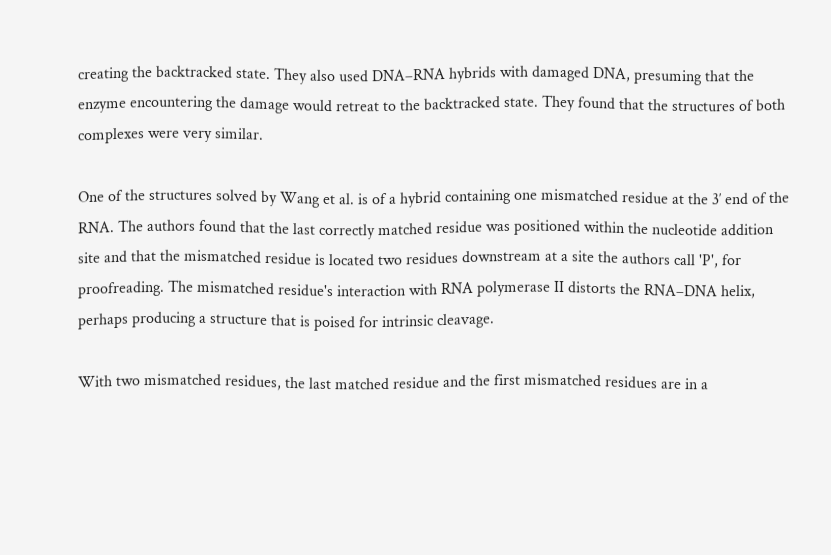creating the backtracked state. They also used DNA–RNA hybrids with damaged DNA, presuming that the enzyme encountering the damage would retreat to the backtracked state. They found that the structures of both complexes were very similar.

One of the structures solved by Wang et al. is of a hybrid containing one mismatched residue at the 3′ end of the RNA. The authors found that the last correctly matched residue was positioned within the nucleotide addition site and that the mismatched residue is located two residues downstream at a site the authors call 'P', for proofreading. The mismatched residue's interaction with RNA polymerase II distorts the RNA–DNA helix, perhaps producing a structure that is poised for intrinsic cleavage.

With two mismatched residues, the last matched residue and the first mismatched residues are in a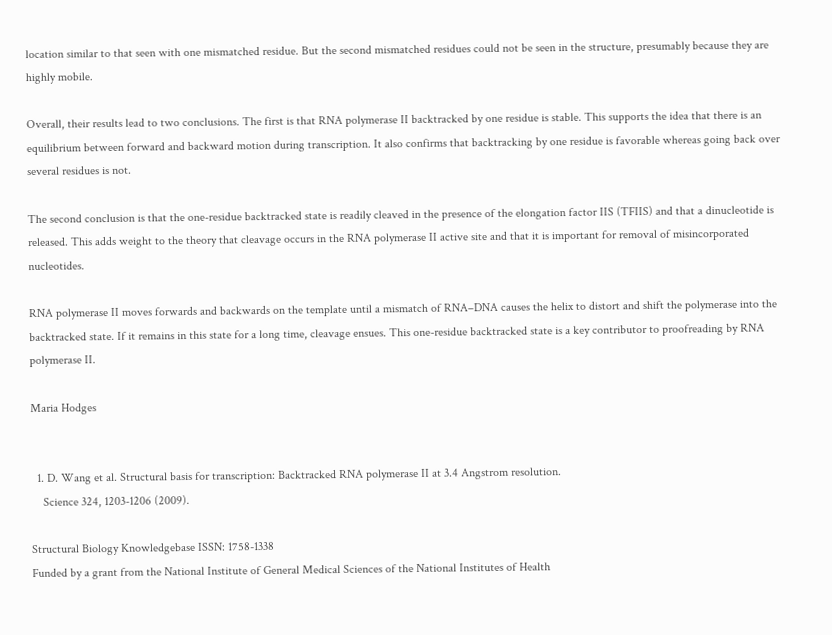location similar to that seen with one mismatched residue. But the second mismatched residues could not be seen in the structure, presumably because they are highly mobile.

Overall, their results lead to two conclusions. The first is that RNA polymerase II backtracked by one residue is stable. This supports the idea that there is an equilibrium between forward and backward motion during transcription. It also confirms that backtracking by one residue is favorable whereas going back over several residues is not.

The second conclusion is that the one-residue backtracked state is readily cleaved in the presence of the elongation factor IIS (TFIIS) and that a dinucleotide is released. This adds weight to the theory that cleavage occurs in the RNA polymerase II active site and that it is important for removal of misincorporated nucleotides.

RNA polymerase II moves forwards and backwards on the template until a mismatch of RNA–DNA causes the helix to distort and shift the polymerase into the backtracked state. If it remains in this state for a long time, cleavage ensues. This one-residue backtracked state is a key contributor to proofreading by RNA polymerase II.

Maria Hodges


  1. D. Wang et al. Structural basis for transcription: Backtracked RNA polymerase II at 3.4 Angstrom resolution.
    Science 324, 1203-1206 (2009).

Structural Biology Knowledgebase ISSN: 1758-1338
Funded by a grant from the National Institute of General Medical Sciences of the National Institutes of Health